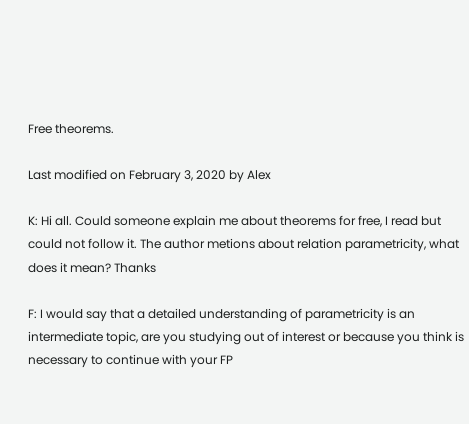Free theorems.

Last modified on February 3, 2020 by Alex

K: Hi all. Could someone explain me about theorems for free, I read but could not follow it. The author metions about relation parametricity, what does it mean? Thanks

F: I would say that a detailed understanding of parametricity is an intermediate topic, are you studying out of interest or because you think is necessary to continue with your FP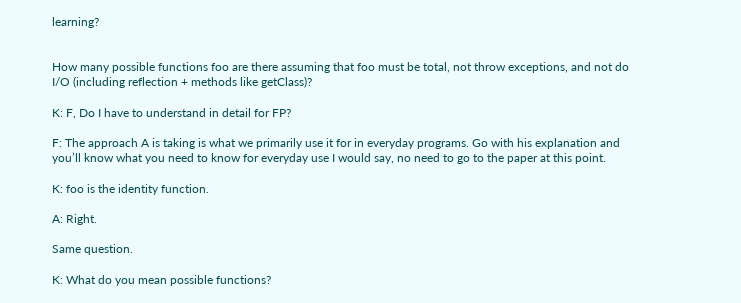learning?


How many possible functions foo are there assuming that foo must be total, not throw exceptions, and not do I/O (including reflection + methods like getClass)?

K: F, Do I have to understand in detail for FP?

F: The approach A is taking is what we primarily use it for in everyday programs. Go with his explanation and you’ll know what you need to know for everyday use I would say, no need to go to the paper at this point.

K: foo is the identity function.

A: Right.

Same question.

K: What do you mean possible functions?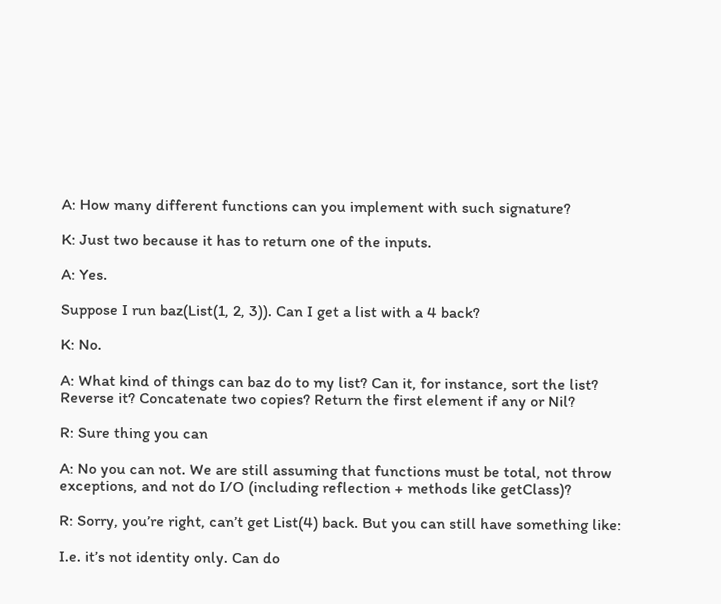A: How many different functions can you implement with such signature?

K: Just two because it has to return one of the inputs.

A: Yes.

Suppose I run baz(List(1, 2, 3)). Can I get a list with a 4 back?

K: No.

A: What kind of things can baz do to my list? Can it, for instance, sort the list? Reverse it? Concatenate two copies? Return the first element if any or Nil?

R: Sure thing you can

A: No you can not. We are still assuming that functions must be total, not throw exceptions, and not do I/O (including reflection + methods like getClass)?

R: Sorry, you’re right, can’t get List(4) back. But you can still have something like:

I.e. it’s not identity only. Can do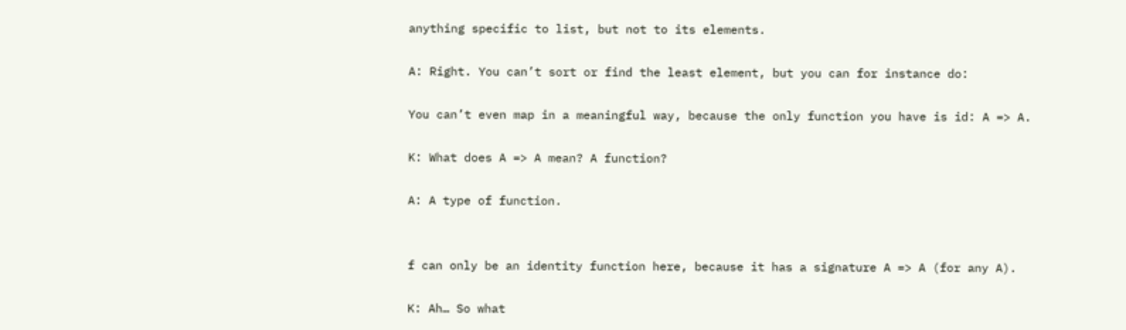anything specific to list, but not to its elements.

A: Right. You can’t sort or find the least element, but you can for instance do:

You can’t even map in a meaningful way, because the only function you have is id: A => A.

K: What does A => A mean? A function?

A: A type of function.


f can only be an identity function here, because it has a signature A => A (for any A).

K: Ah… So what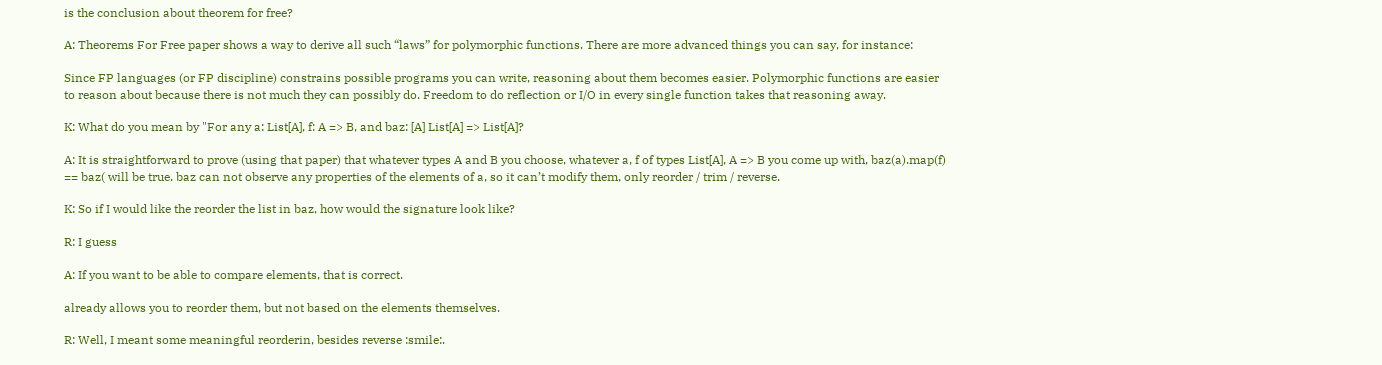is the conclusion about theorem for free?

A: Theorems For Free paper shows a way to derive all such “laws” for polymorphic functions. There are more advanced things you can say, for instance:

Since FP languages (or FP discipline) constrains possible programs you can write, reasoning about them becomes easier. Polymorphic functions are easier to reason about because there is not much they can possibly do. Freedom to do reflection or I/O in every single function takes that reasoning away.

K: What do you mean by "For any a: List[A], f: A => B, and baz: [A] List[A] => List[A]?

A: It is straightforward to prove (using that paper) that whatever types A and B you choose, whatever a, f of types List[A], A => B you come up with, baz(a).map(f) == baz( will be true. baz can not observe any properties of the elements of a, so it can’t modify them, only reorder / trim / reverse.

K: So if I would like the reorder the list in baz, how would the signature look like?

R: I guess

A: If you want to be able to compare elements, that is correct.

already allows you to reorder them, but not based on the elements themselves.

R: Well, I meant some meaningful reorderin, besides reverse :smile:.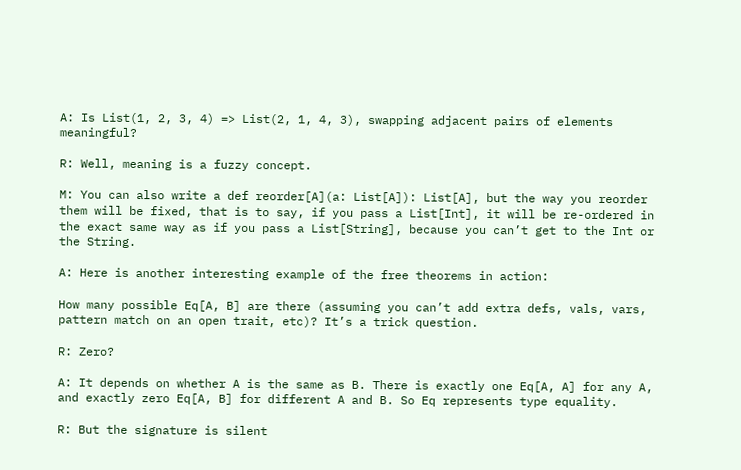A: Is List(1, 2, 3, 4) => List(2, 1, 4, 3), swapping adjacent pairs of elements meaningful?

R: Well, meaning is a fuzzy concept.

M: You can also write a def reorder[A](a: List[A]): List[A], but the way you reorder them will be fixed, that is to say, if you pass a List[Int], it will be re-ordered in the exact same way as if you pass a List[String], because you can’t get to the Int or the String.

A: Here is another interesting example of the free theorems in action:

How many possible Eq[A, B] are there (assuming you can’t add extra defs, vals, vars, pattern match on an open trait, etc)? It’s a trick question.

R: Zero?

A: It depends on whether A is the same as B. There is exactly one Eq[A, A] for any A, and exactly zero Eq[A, B] for different A and B. So Eq represents type equality.

R: But the signature is silent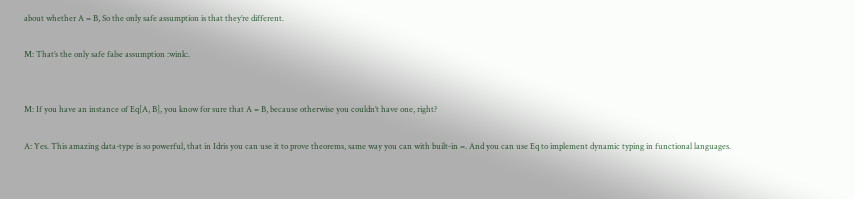about whether A = B, So the only safe assumption is that they’re different.

M: That’s the only safe false assumption :wink:.


M: If you have an instance of Eq[A, B], you know for sure that A = B, because otherwise you couldn’t have one, right?

A: Yes. This amazing data-type is so powerful, that in Idris you can use it to prove theorems, same way you can with built-in =. And you can use Eq to implement dynamic typing in functional languages.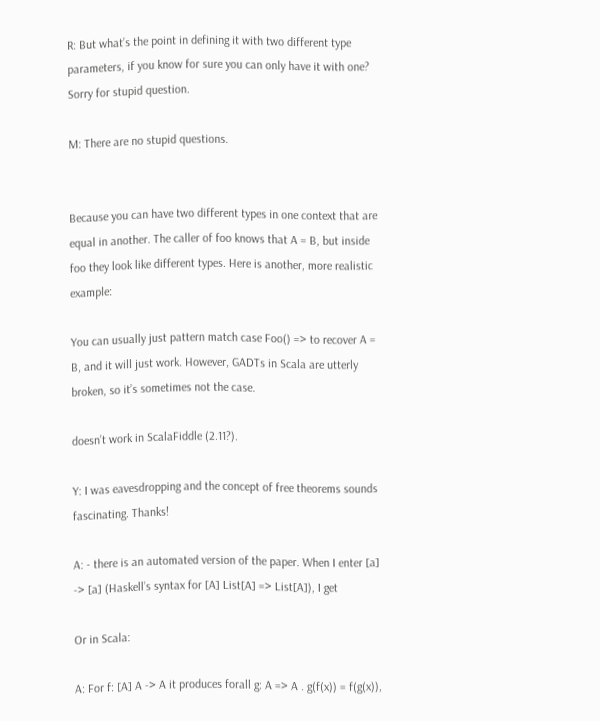R: But what’s the point in defining it with two different type parameters, if you know for sure you can only have it with one? Sorry for stupid question.

M: There are no stupid questions.


Because you can have two different types in one context that are equal in another. The caller of foo knows that A = B, but inside foo they look like different types. Here is another, more realistic example:

You can usually just pattern match case Foo() => to recover A = B, and it will just work. However, GADTs in Scala are utterly broken, so it’s sometimes not the case.

doesn’t work in ScalaFiddle (2.11?).

Y: I was eavesdropping and the concept of free theorems sounds fascinating. Thanks!

A: - there is an automated version of the paper. When I enter [a] -> [a] (Haskell’s syntax for [A] List[A] => List[A]), I get

Or in Scala:

A: For f: [A] A -> A it produces forall g: A => A . g(f(x)) = f(g(x)),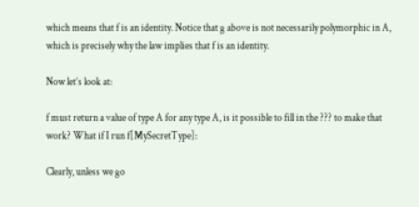which means that f is an identity. Notice that g above is not necessarily polymorphic in A, which is precisely why the law implies that f is an identity.

Now let’s look at:

f must return a value of type A for any type A, is it possible to fill in the ??? to make that work? What if I run f[MySecretType]:

Clearly, unless we go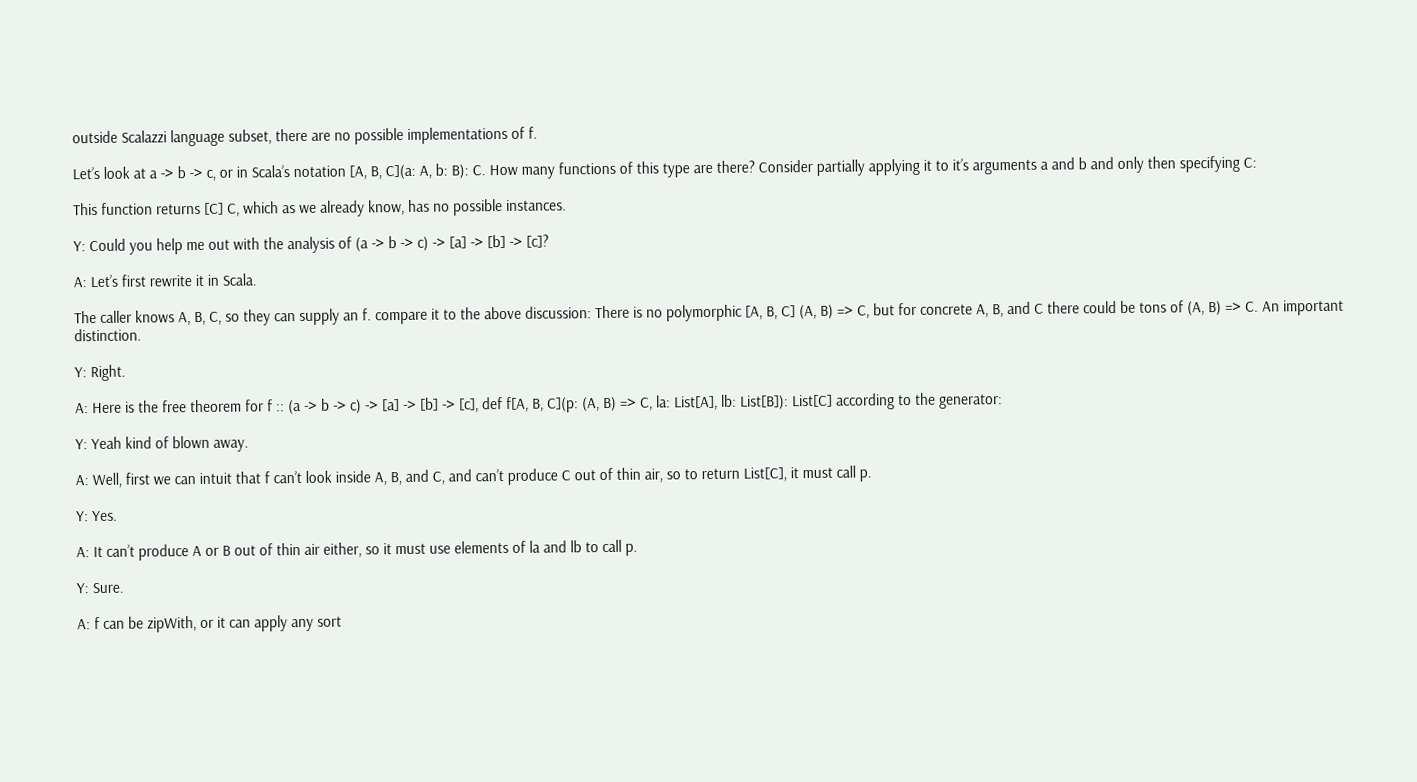outside Scalazzi language subset, there are no possible implementations of f.

Let’s look at a -> b -> c, or in Scala’s notation [A, B, C](a: A, b: B): C. How many functions of this type are there? Consider partially applying it to it’s arguments a and b and only then specifying C:

This function returns [C] C, which as we already know, has no possible instances.

Y: Could you help me out with the analysis of (a -> b -> c) -> [a] -> [b] -> [c]?

A: Let’s first rewrite it in Scala.

The caller knows A, B, C, so they can supply an f. compare it to the above discussion: There is no polymorphic [A, B, C] (A, B) => C, but for concrete A, B, and C there could be tons of (A, B) => C. An important distinction.

Y: Right.

A: Here is the free theorem for f :: (a -> b -> c) -> [a] -> [b] -> [c], def f[A, B, C](p: (A, B) => C, la: List[A], lb: List[B]): List[C] according to the generator:

Y: Yeah kind of blown away.

A: Well, first we can intuit that f can’t look inside A, B, and C, and can’t produce C out of thin air, so to return List[C], it must call p.

Y: Yes.

A: It can’t produce A or B out of thin air either, so it must use elements of la and lb to call p.

Y: Sure.

A: f can be zipWith, or it can apply any sort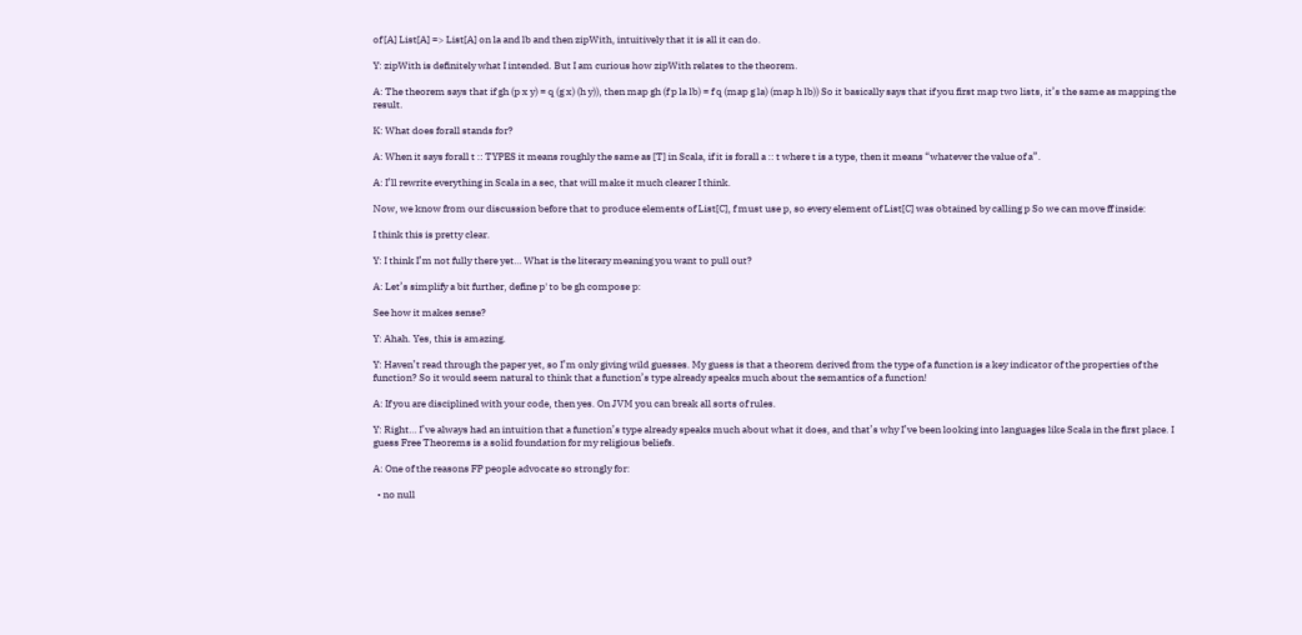of [A] List[A] => List[A] on la and lb and then zipWith, intuitively that it is all it can do.

Y: zipWith is definitely what I intended. But I am curious how zipWith relates to the theorem.

A: The theorem says that if gh (p x y) = q (g x) (h y)), then map gh (f p la lb) = f q (map g la) (map h lb)) So it basically says that if you first map two lists, it’s the same as mapping the result.

K: What does forall stands for?

A: When it says forall t :: TYPES it means roughly the same as [T] in Scala, if it is forall a :: t where t is a type, then it means “whatever the value of a”.

A: I’ll rewrite everything in Scala in a sec, that will make it much clearer I think.

Now, we know from our discussion before that to produce elements of List[C], f must use p, so every element of List[C] was obtained by calling p So we can move ff inside:

I think this is pretty clear.

Y: I think I’m not fully there yet… What is the literary meaning you want to pull out?

A: Let’s simplify a bit further, define p' to be gh compose p:

See how it makes sense?

Y: Ahah. Yes, this is amazing.

Y: Haven’t read through the paper yet, so I’m only giving wild guesses. My guess is that a theorem derived from the type of a function is a key indicator of the properties of the function? So it would seem natural to think that a function’s type already speaks much about the semantics of a function!

A: If you are disciplined with your code, then yes. On JVM you can break all sorts of rules.

Y: Right… I’ve always had an intuition that a function’s type already speaks much about what it does, and that’s why I’ve been looking into languages like Scala in the first place. I guess Free Theorems is a solid foundation for my religious beliefs.

A: One of the reasons FP people advocate so strongly for:

  • no null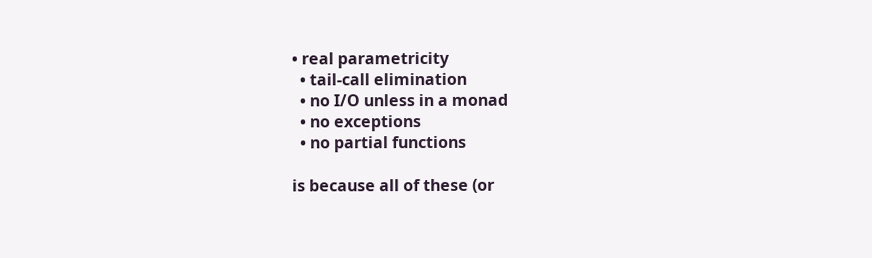• real parametricity
  • tail-call elimination
  • no I/O unless in a monad
  • no exceptions
  • no partial functions

is because all of these (or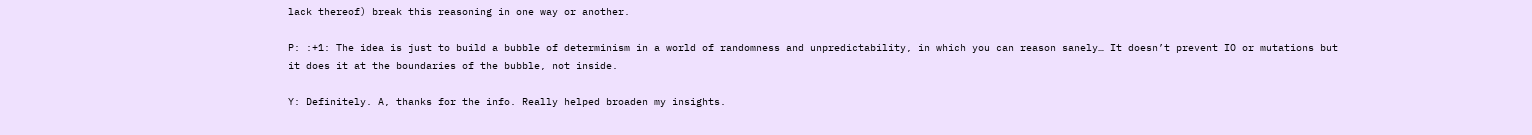lack thereof) break this reasoning in one way or another.

P: :+1: The idea is just to build a bubble of determinism in a world of randomness and unpredictability, in which you can reason sanely… It doesn’t prevent IO or mutations but it does it at the boundaries of the bubble, not inside.

Y: Definitely. A, thanks for the info. Really helped broaden my insights.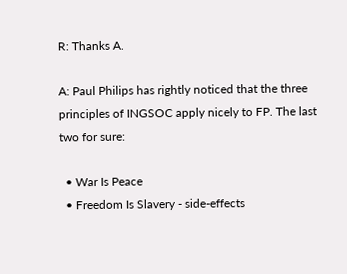R: Thanks A.

A: Paul Philips has rightly noticed that the three principles of INGSOC apply nicely to FP. The last two for sure:

  • War Is Peace
  • Freedom Is Slavery - side-effects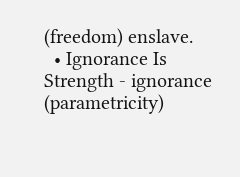(freedom) enslave.
  • Ignorance Is Strength - ignorance (parametricity)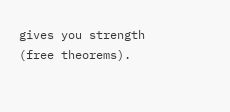gives you strength (free theorems).